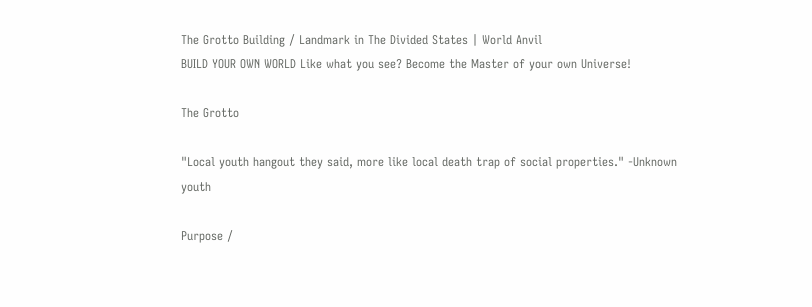The Grotto Building / Landmark in The Divided States | World Anvil
BUILD YOUR OWN WORLD Like what you see? Become the Master of your own Universe!

The Grotto

"Local youth hangout they said, more like local death trap of social properties." -Unknown youth

Purpose /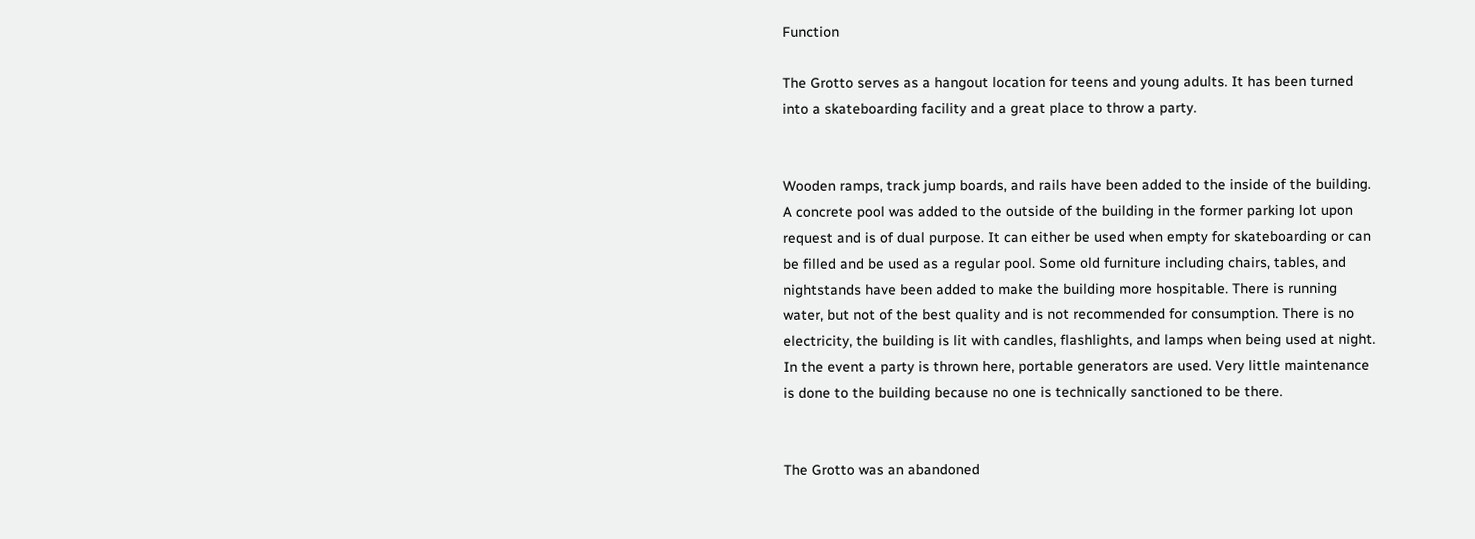Function

The Grotto serves as a hangout location for teens and young adults. It has been turned into a skateboarding facility and a great place to throw a party.


Wooden ramps, track jump boards, and rails have been added to the inside of the building. A concrete pool was added to the outside of the building in the former parking lot upon request and is of dual purpose. It can either be used when empty for skateboarding or can be filled and be used as a regular pool. Some old furniture including chairs, tables, and nightstands have been added to make the building more hospitable. There is running water, but not of the best quality and is not recommended for consumption. There is no electricity, the building is lit with candles, flashlights, and lamps when being used at night. In the event a party is thrown here, portable generators are used. Very little maintenance is done to the building because no one is technically sanctioned to be there.


The Grotto was an abandoned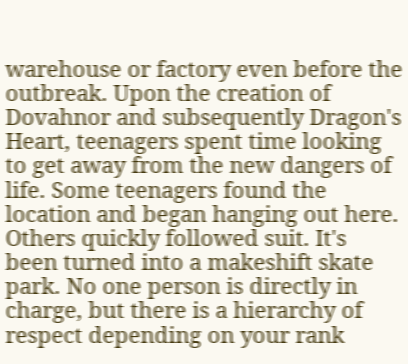warehouse or factory even before the outbreak. Upon the creation of Dovahnor and subsequently Dragon's Heart, teenagers spent time looking to get away from the new dangers of life. Some teenagers found the location and began hanging out here. Others quickly followed suit. It's been turned into a makeshift skate park. No one person is directly in charge, but there is a hierarchy of respect depending on your rank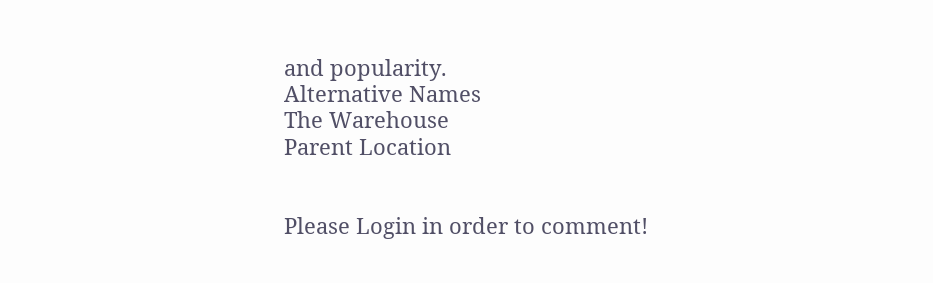and popularity.
Alternative Names
The Warehouse
Parent Location


Please Login in order to comment!